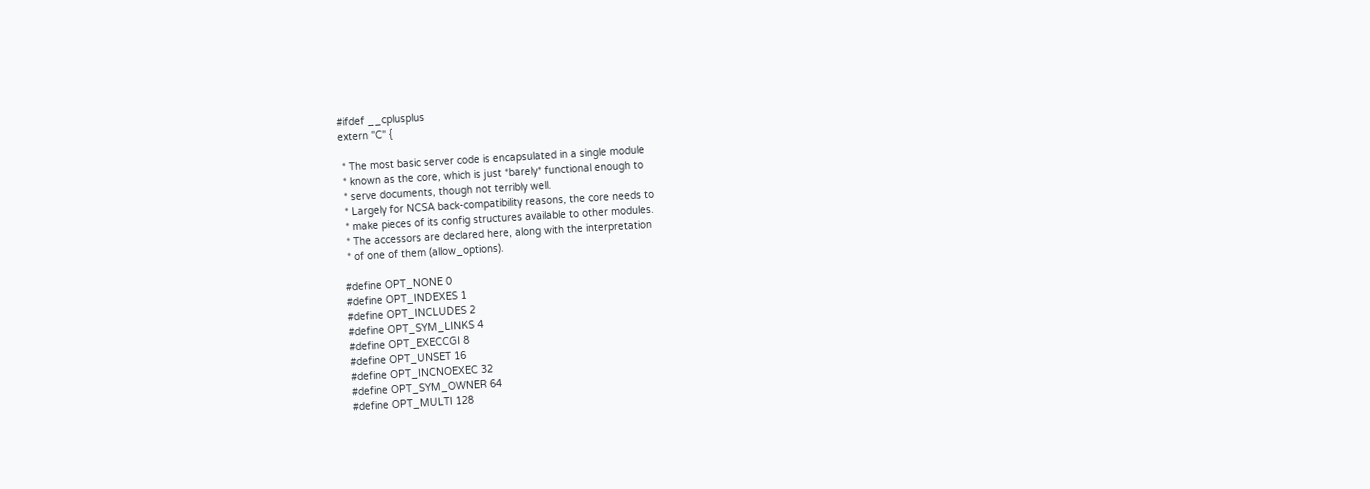#ifdef __cplusplus
extern "C" {

 * The most basic server code is encapsulated in a single module
 * known as the core, which is just *barely* functional enough to
 * serve documents, though not terribly well.
 * Largely for NCSA back-compatibility reasons, the core needs to
 * make pieces of its config structures available to other modules.
 * The accessors are declared here, along with the interpretation
 * of one of them (allow_options).

#define OPT_NONE 0
#define OPT_INDEXES 1
#define OPT_INCLUDES 2
#define OPT_SYM_LINKS 4
#define OPT_EXECCGI 8
#define OPT_UNSET 16
#define OPT_INCNOEXEC 32
#define OPT_SYM_OWNER 64
#define OPT_MULTI 128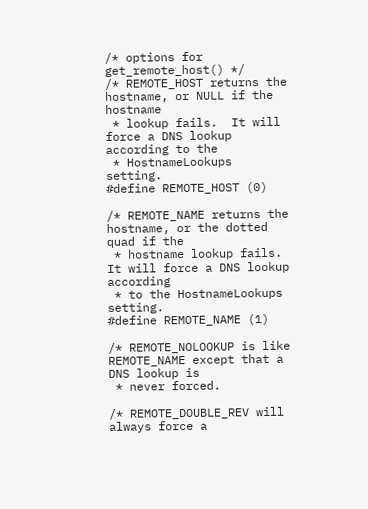/* options for get_remote_host() */
/* REMOTE_HOST returns the hostname, or NULL if the hostname
 * lookup fails.  It will force a DNS lookup according to the
 * HostnameLookups setting.
#define REMOTE_HOST (0)

/* REMOTE_NAME returns the hostname, or the dotted quad if the
 * hostname lookup fails.  It will force a DNS lookup according
 * to the HostnameLookups setting.
#define REMOTE_NAME (1)

/* REMOTE_NOLOOKUP is like REMOTE_NAME except that a DNS lookup is
 * never forced.

/* REMOTE_DOUBLE_REV will always force a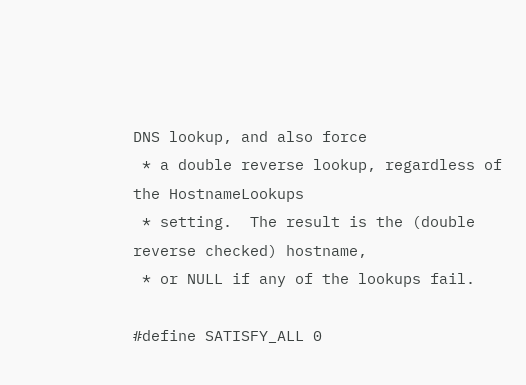DNS lookup, and also force
 * a double reverse lookup, regardless of the HostnameLookups
 * setting.  The result is the (double reverse checked) hostname,
 * or NULL if any of the lookups fail.

#define SATISFY_ALL 0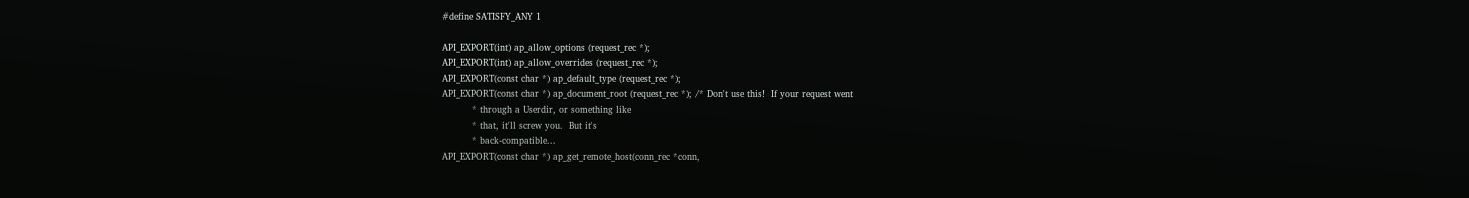#define SATISFY_ANY 1

API_EXPORT(int) ap_allow_options (request_rec *);
API_EXPORT(int) ap_allow_overrides (request_rec *);
API_EXPORT(const char *) ap_default_type (request_rec *);
API_EXPORT(const char *) ap_document_root (request_rec *); /* Don't use this!  If your request went
          * through a Userdir, or something like
          * that, it'll screw you.  But it's
          * back-compatible...
API_EXPORT(const char *) ap_get_remote_host(conn_rec *conn,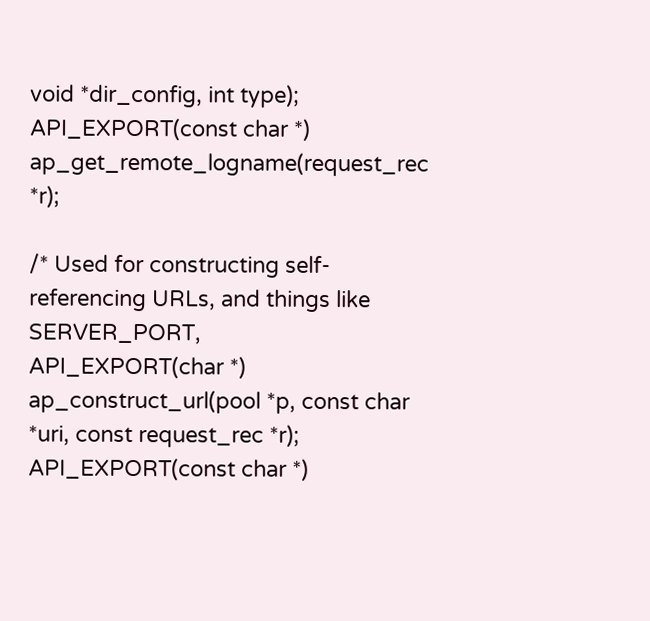void *dir_config, int type);
API_EXPORT(const char *) ap_get_remote_logname(request_rec *r);

/* Used for constructing self-referencing URLs, and things like SERVER_PORT,
API_EXPORT(char *) ap_construct_url(pool *p, const char *uri, const request_rec *r);
API_EXPORT(const char *)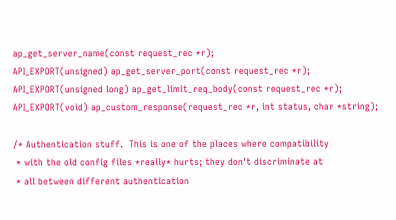ap_get_server_name(const request_rec *r);
API_EXPORT(unsigned) ap_get_server_port(const request_rec *r);
API_EXPORT(unsigned long) ap_get_limit_req_body(const request_rec *r);
API_EXPORT(void) ap_custom_response(request_rec *r, int status, char *string);

/* Authentication stuff.  This is one of the places where compatibility
 * with the old config files *really* hurts; they don't discriminate at
 * all between different authentication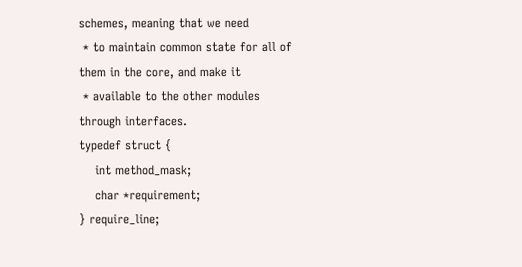schemes, meaning that we need
 * to maintain common state for all of them in the core, and make it
 * available to the other modules through interfaces.
typedef struct {
    int method_mask;
    char *requirement;
} require_line;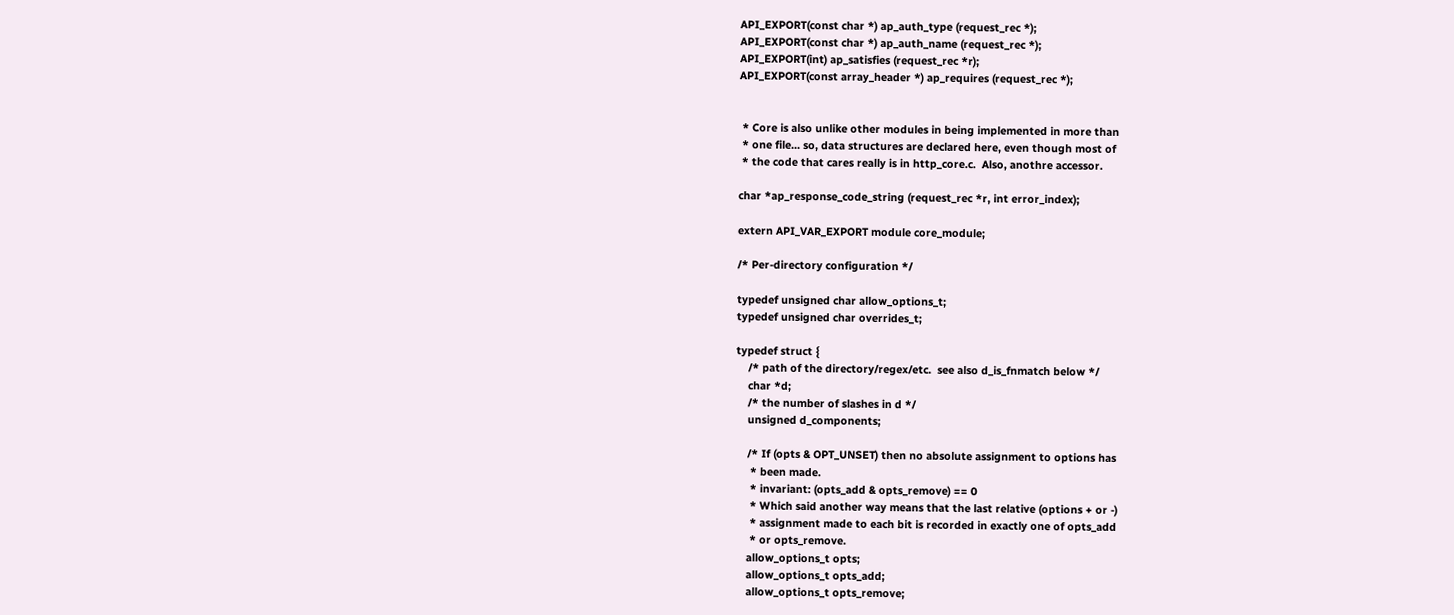API_EXPORT(const char *) ap_auth_type (request_rec *);
API_EXPORT(const char *) ap_auth_name (request_rec *);
API_EXPORT(int) ap_satisfies (request_rec *r);
API_EXPORT(const array_header *) ap_requires (request_rec *);


 * Core is also unlike other modules in being implemented in more than
 * one file... so, data structures are declared here, even though most of
 * the code that cares really is in http_core.c.  Also, anothre accessor.

char *ap_response_code_string (request_rec *r, int error_index);

extern API_VAR_EXPORT module core_module;

/* Per-directory configuration */

typedef unsigned char allow_options_t;
typedef unsigned char overrides_t;

typedef struct {
    /* path of the directory/regex/etc.  see also d_is_fnmatch below */
    char *d;
    /* the number of slashes in d */
    unsigned d_components;

    /* If (opts & OPT_UNSET) then no absolute assignment to options has
     * been made.
     * invariant: (opts_add & opts_remove) == 0
     * Which said another way means that the last relative (options + or -)
     * assignment made to each bit is recorded in exactly one of opts_add
     * or opts_remove.
    allow_options_t opts;
    allow_options_t opts_add;
    allow_options_t opts_remove;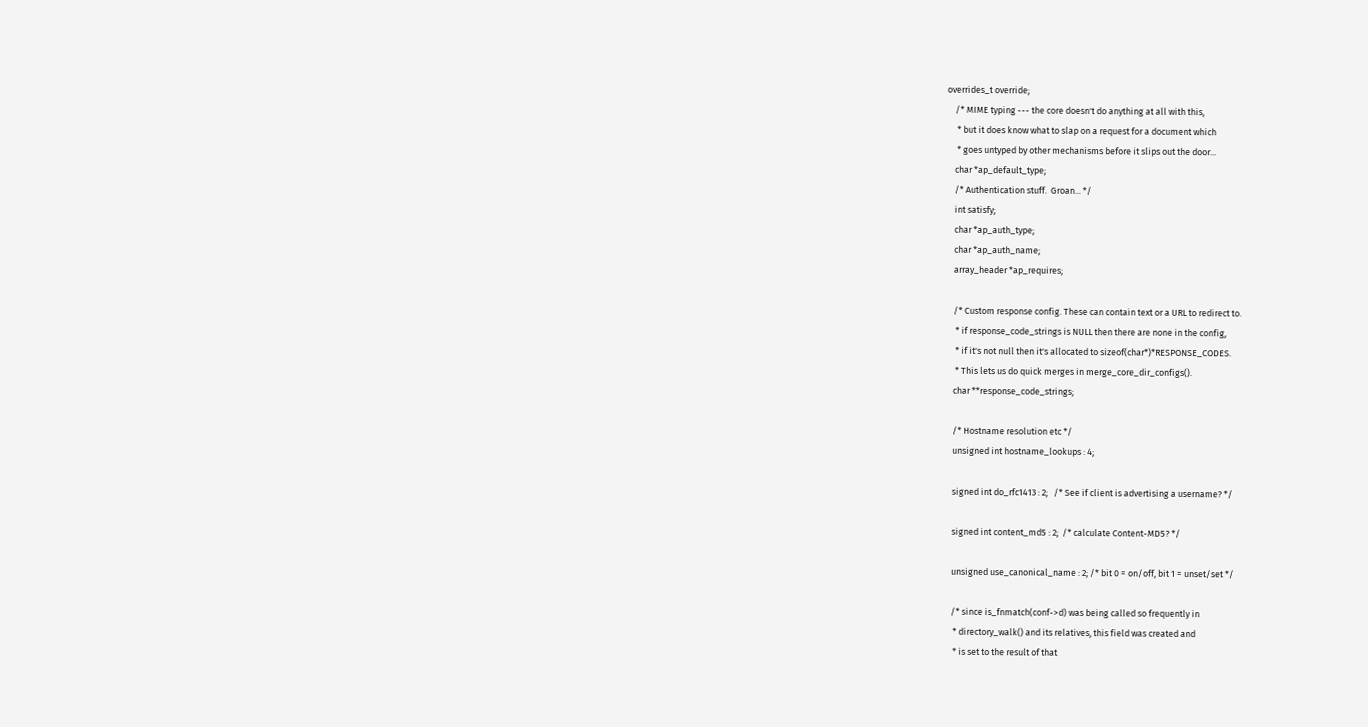overrides_t override;
    /* MIME typing --- the core doesn't do anything at all with this,
     * but it does know what to slap on a request for a document which
     * goes untyped by other mechanisms before it slips out the door...
    char *ap_default_type;
    /* Authentication stuff.  Groan... */
    int satisfy;
    char *ap_auth_type;
    char *ap_auth_name;
    array_header *ap_requires;

    /* Custom response config. These can contain text or a URL to redirect to.
     * if response_code_strings is NULL then there are none in the config,
     * if it's not null then it's allocated to sizeof(char*)*RESPONSE_CODES.
     * This lets us do quick merges in merge_core_dir_configs().
    char **response_code_strings;

    /* Hostname resolution etc */
    unsigned int hostname_lookups : 4;

    signed int do_rfc1413 : 2;   /* See if client is advertising a username? */

    signed int content_md5 : 2;  /* calculate Content-MD5? */

    unsigned use_canonical_name : 2; /* bit 0 = on/off, bit 1 = unset/set */

    /* since is_fnmatch(conf->d) was being called so frequently in
     * directory_walk() and its relatives, this field was created and
     * is set to the result of that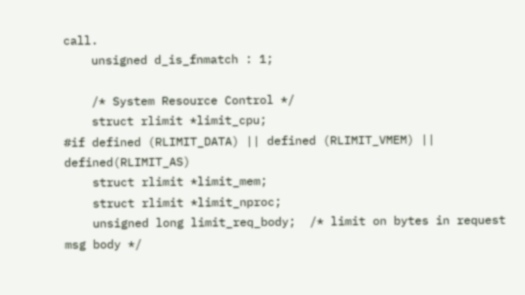call.
    unsigned d_is_fnmatch : 1;

    /* System Resource Control */
    struct rlimit *limit_cpu;
#if defined (RLIMIT_DATA) || defined (RLIMIT_VMEM) || defined(RLIMIT_AS)
    struct rlimit *limit_mem;
    struct rlimit *limit_nproc;
    unsigned long limit_req_body;  /* limit on bytes in request msg body */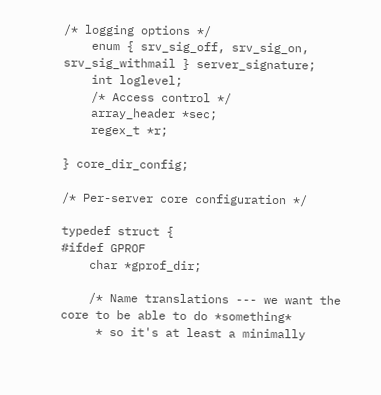/* logging options */
    enum { srv_sig_off, srv_sig_on, srv_sig_withmail } server_signature;
    int loglevel;
    /* Access control */
    array_header *sec;
    regex_t *r;

} core_dir_config;

/* Per-server core configuration */

typedef struct {
#ifdef GPROF
    char *gprof_dir;

    /* Name translations --- we want the core to be able to do *something*
     * so it's at least a minimally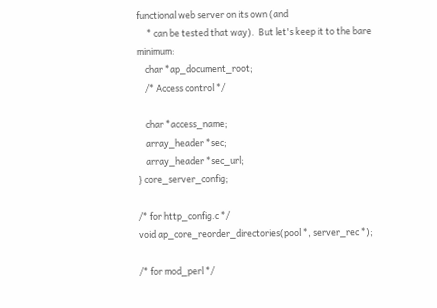functional web server on its own (and
     * can be tested that way).  But let's keep it to the bare minimum:
    char *ap_document_root;
    /* Access control */

    char *access_name;
    array_header *sec;
    array_header *sec_url;
} core_server_config;

/* for http_config.c */
void ap_core_reorder_directories(pool *, server_rec *);

/* for mod_perl */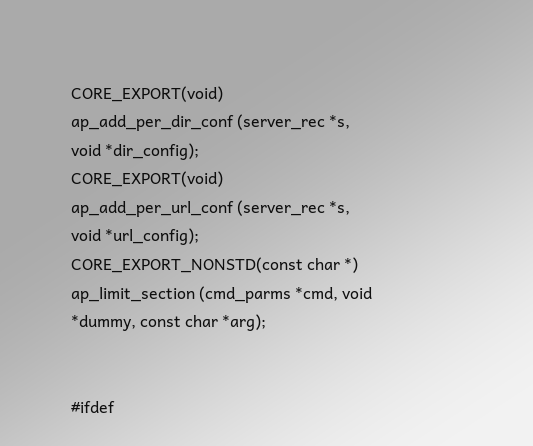CORE_EXPORT(void) ap_add_per_dir_conf (server_rec *s, void *dir_config);
CORE_EXPORT(void) ap_add_per_url_conf (server_rec *s, void *url_config);
CORE_EXPORT_NONSTD(const char *) ap_limit_section (cmd_parms *cmd, void *dummy, const char *arg);


#ifdef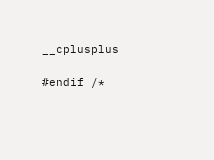__cplusplus

#endif /*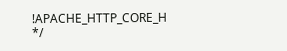!APACHE_HTTP_CORE_H */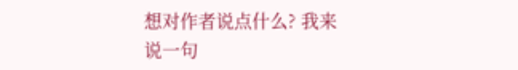想对作者说点什么? 我来说一句